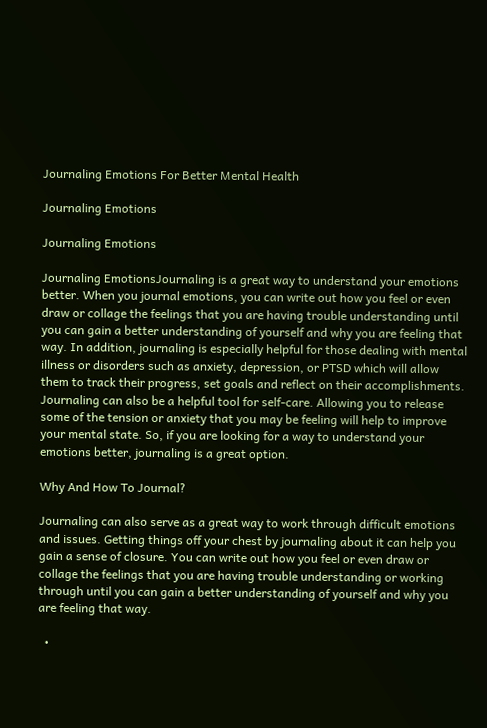Journaling Emotions For Better Mental Health

Journaling Emotions

Journaling Emotions

Journaling EmotionsJournaling is a great way to understand your emotions better. When you journal emotions, you can write out how you feel or even draw or collage the feelings that you are having trouble understanding until you can gain a better understanding of yourself and why you are feeling that way. In addition, journaling is especially helpful for those dealing with mental illness or disorders such as anxiety, depression, or PTSD which will allow them to track their progress, set goals and reflect on their accomplishments. Journaling can also be a helpful tool for self-care. Allowing you to release some of the tension or anxiety that you may be feeling will help to improve your mental state. So, if you are looking for a way to understand your emotions better, journaling is a great option.

Why And How To Journal?

Journaling can also serve as a great way to work through difficult emotions and issues. Getting things off your chest by journaling about it can help you gain a sense of closure. You can write out how you feel or even draw or collage the feelings that you are having trouble understanding or working through until you can gain a better understanding of yourself and why you are feeling that way.

  •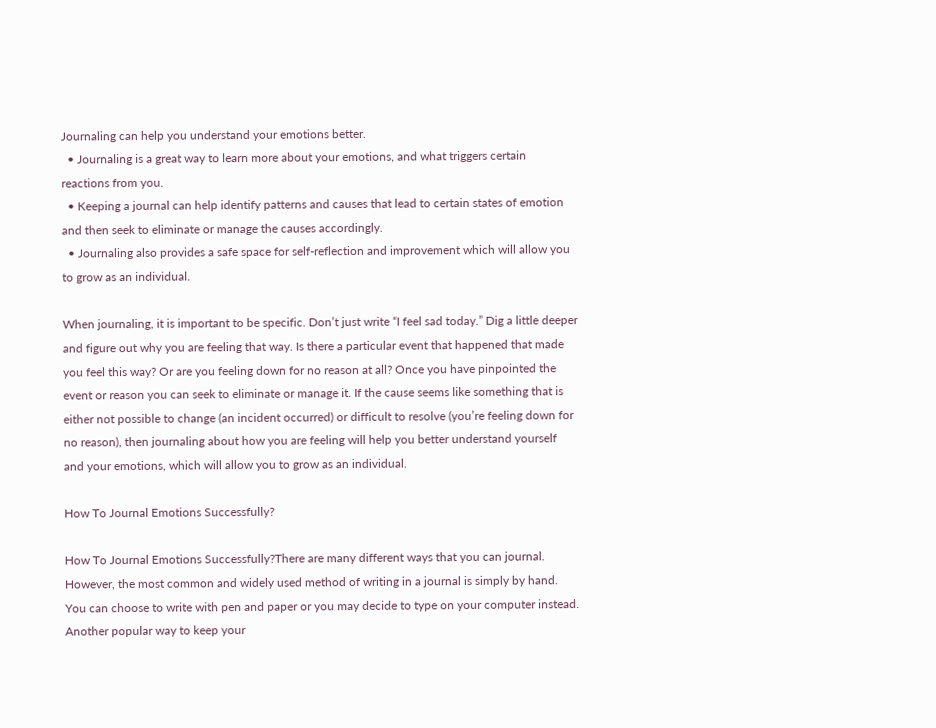Journaling can help you understand your emotions better.
  • Journaling is a great way to learn more about your emotions, and what triggers certain reactions from you.
  • Keeping a journal can help identify patterns and causes that lead to certain states of emotion and then seek to eliminate or manage the causes accordingly.
  • Journaling also provides a safe space for self-reflection and improvement which will allow you to grow as an individual.

When journaling, it is important to be specific. Don’t just write “I feel sad today.” Dig a little deeper and figure out why you are feeling that way. Is there a particular event that happened that made you feel this way? Or are you feeling down for no reason at all? Once you have pinpointed the event or reason you can seek to eliminate or manage it. If the cause seems like something that is either not possible to change (an incident occurred) or difficult to resolve (you’re feeling down for no reason), then journaling about how you are feeling will help you better understand yourself and your emotions, which will allow you to grow as an individual.

How To Journal Emotions Successfully?

How To Journal Emotions Successfully?There are many different ways that you can journal. However, the most common and widely used method of writing in a journal is simply by hand. You can choose to write with pen and paper or you may decide to type on your computer instead. Another popular way to keep your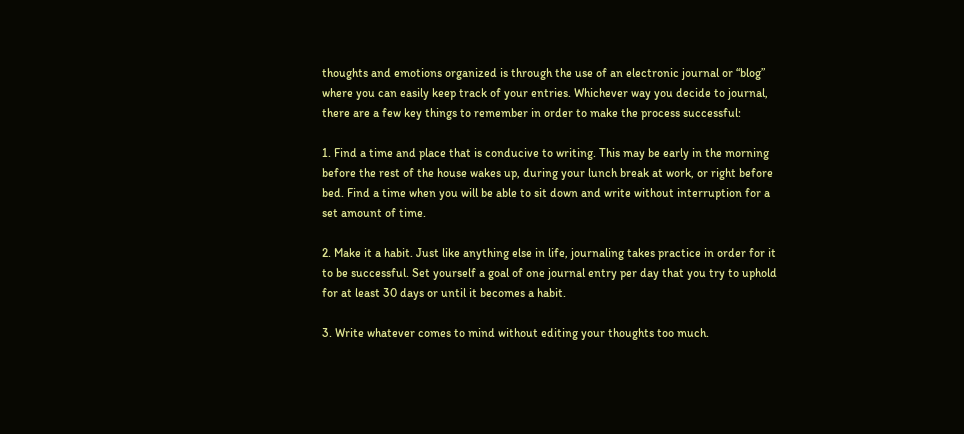thoughts and emotions organized is through the use of an electronic journal or “blog” where you can easily keep track of your entries. Whichever way you decide to journal, there are a few key things to remember in order to make the process successful:

1. Find a time and place that is conducive to writing. This may be early in the morning before the rest of the house wakes up, during your lunch break at work, or right before bed. Find a time when you will be able to sit down and write without interruption for a set amount of time.

2. Make it a habit. Just like anything else in life, journaling takes practice in order for it to be successful. Set yourself a goal of one journal entry per day that you try to uphold for at least 30 days or until it becomes a habit.

3. Write whatever comes to mind without editing your thoughts too much.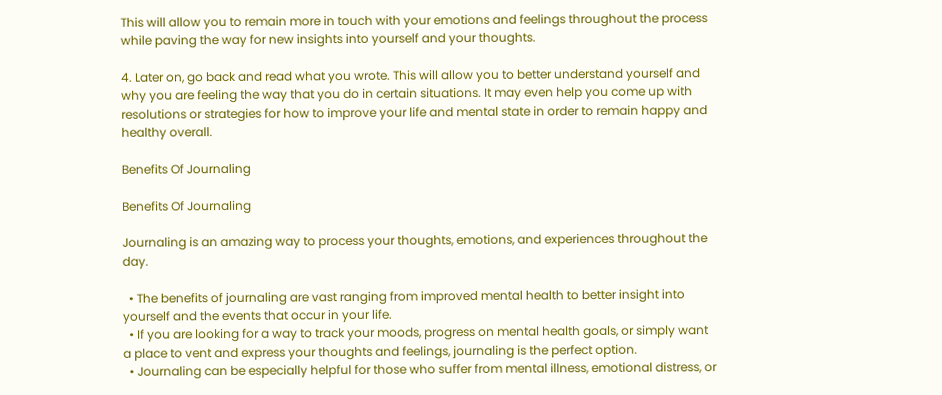This will allow you to remain more in touch with your emotions and feelings throughout the process while paving the way for new insights into yourself and your thoughts.

4. Later on, go back and read what you wrote. This will allow you to better understand yourself and why you are feeling the way that you do in certain situations. It may even help you come up with resolutions or strategies for how to improve your life and mental state in order to remain happy and healthy overall.

Benefits Of Journaling

Benefits Of Journaling

Journaling is an amazing way to process your thoughts, emotions, and experiences throughout the day.

  • The benefits of journaling are vast ranging from improved mental health to better insight into yourself and the events that occur in your life.
  • If you are looking for a way to track your moods, progress on mental health goals, or simply want a place to vent and express your thoughts and feelings, journaling is the perfect option.
  • Journaling can be especially helpful for those who suffer from mental illness, emotional distress, or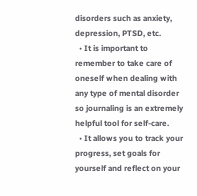disorders such as anxiety, depression, PTSD, etc.
  • It is important to remember to take care of oneself when dealing with any type of mental disorder so journaling is an extremely helpful tool for self-care.
  • It allows you to track your progress, set goals for yourself and reflect on your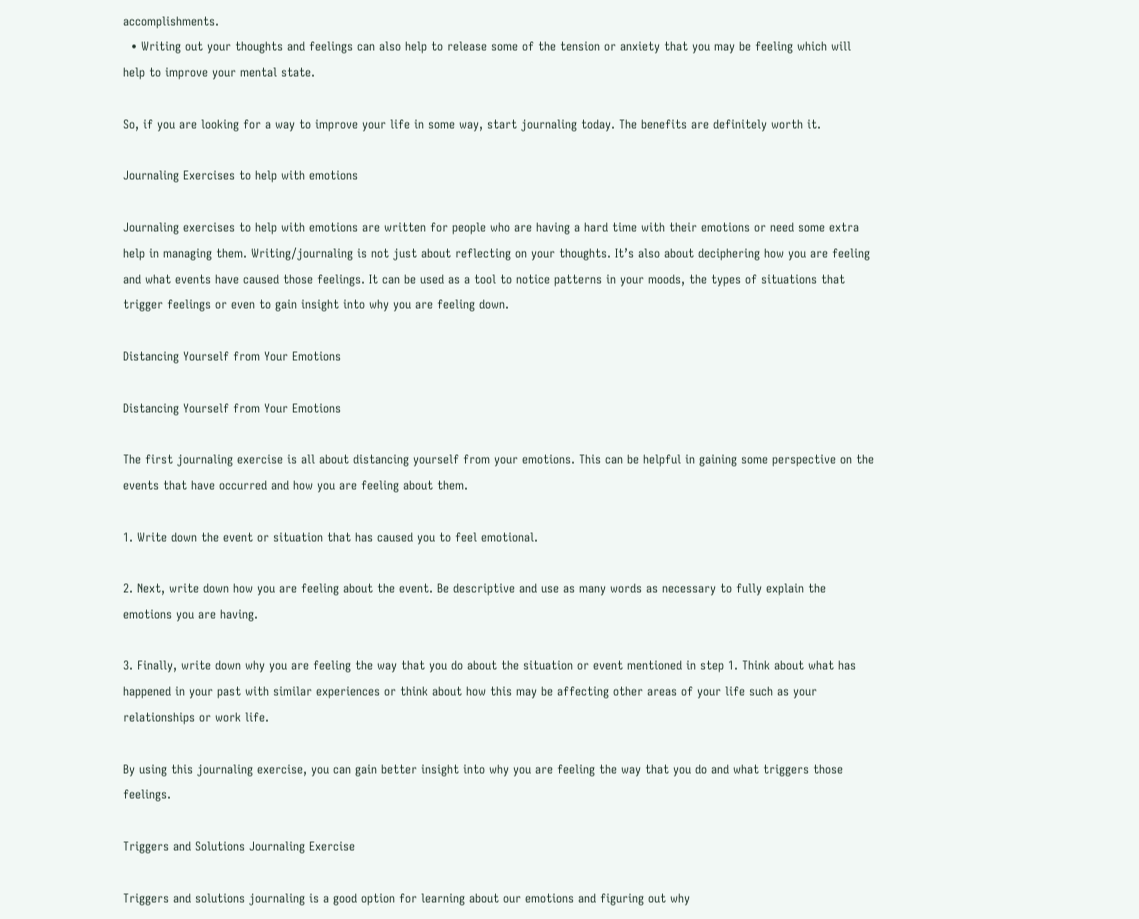accomplishments.
  • Writing out your thoughts and feelings can also help to release some of the tension or anxiety that you may be feeling which will help to improve your mental state.

So, if you are looking for a way to improve your life in some way, start journaling today. The benefits are definitely worth it.

Journaling Exercises to help with emotions

Journaling exercises to help with emotions are written for people who are having a hard time with their emotions or need some extra help in managing them. Writing/journaling is not just about reflecting on your thoughts. It’s also about deciphering how you are feeling and what events have caused those feelings. It can be used as a tool to notice patterns in your moods, the types of situations that trigger feelings or even to gain insight into why you are feeling down.

Distancing Yourself from Your Emotions

Distancing Yourself from Your Emotions

The first journaling exercise is all about distancing yourself from your emotions. This can be helpful in gaining some perspective on the events that have occurred and how you are feeling about them.

1. Write down the event or situation that has caused you to feel emotional.

2. Next, write down how you are feeling about the event. Be descriptive and use as many words as necessary to fully explain the emotions you are having.

3. Finally, write down why you are feeling the way that you do about the situation or event mentioned in step 1. Think about what has happened in your past with similar experiences or think about how this may be affecting other areas of your life such as your relationships or work life.

By using this journaling exercise, you can gain better insight into why you are feeling the way that you do and what triggers those feelings.

Triggers and Solutions Journaling Exercise

Triggers and solutions journaling is a good option for learning about our emotions and figuring out why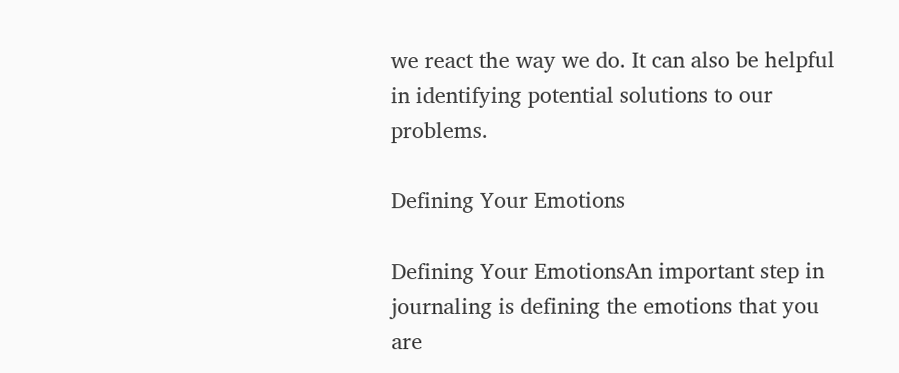we react the way we do. It can also be helpful in identifying potential solutions to our problems.

Defining Your Emotions

Defining Your EmotionsAn important step in journaling is defining the emotions that you are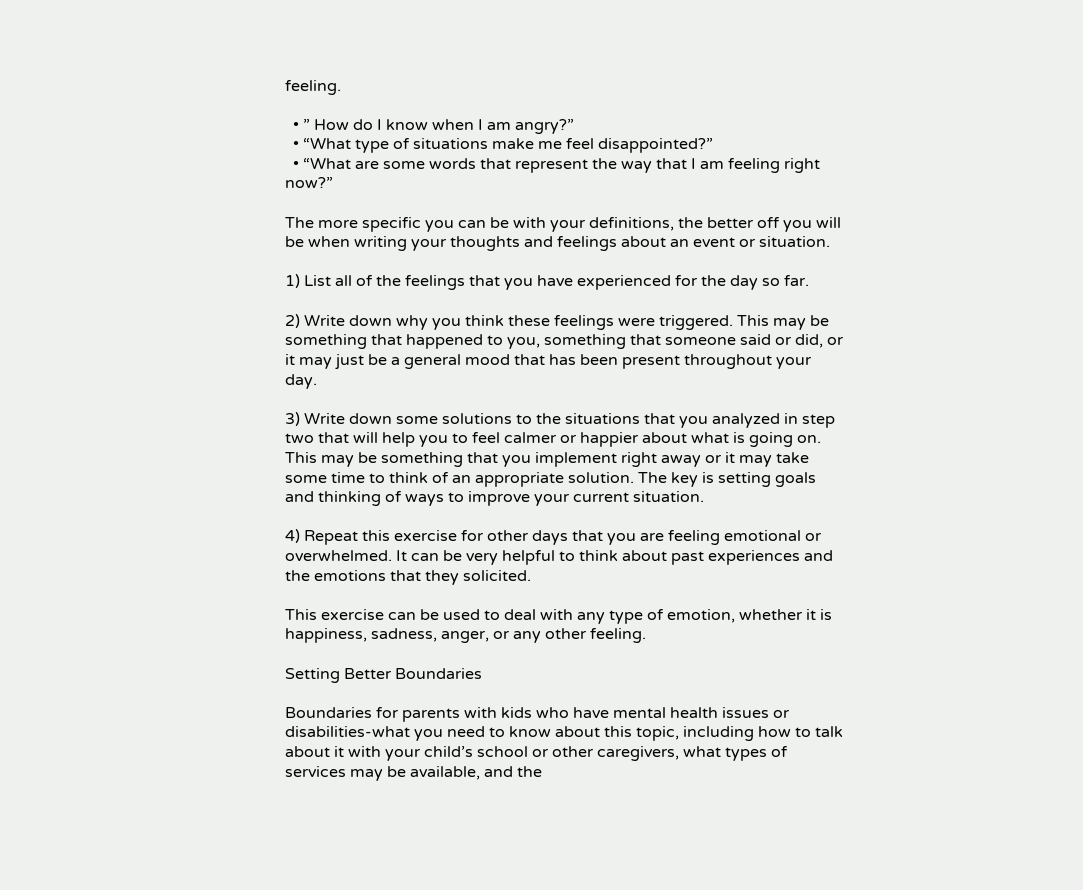feeling.

  • ” How do I know when I am angry?”
  • “What type of situations make me feel disappointed?”
  • “What are some words that represent the way that I am feeling right now?”

The more specific you can be with your definitions, the better off you will be when writing your thoughts and feelings about an event or situation.

1) List all of the feelings that you have experienced for the day so far.

2) Write down why you think these feelings were triggered. This may be something that happened to you, something that someone said or did, or it may just be a general mood that has been present throughout your day.

3) Write down some solutions to the situations that you analyzed in step two that will help you to feel calmer or happier about what is going on. This may be something that you implement right away or it may take some time to think of an appropriate solution. The key is setting goals and thinking of ways to improve your current situation.

4) Repeat this exercise for other days that you are feeling emotional or overwhelmed. It can be very helpful to think about past experiences and the emotions that they solicited.

This exercise can be used to deal with any type of emotion, whether it is happiness, sadness, anger, or any other feeling.

Setting Better Boundaries

Boundaries for parents with kids who have mental health issues or disabilities-what you need to know about this topic, including how to talk about it with your child’s school or other caregivers, what types of services may be available, and the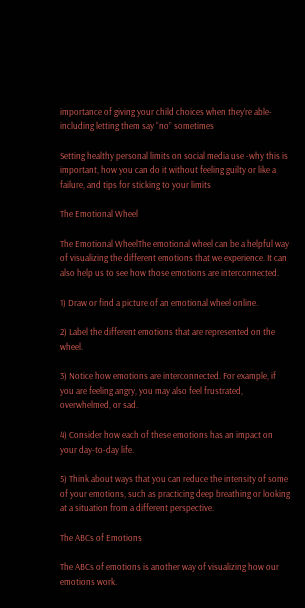importance of giving your child choices when they’re able-including letting them say “no” sometimes

Setting healthy personal limits on social media use -why this is important, how you can do it without feeling guilty or like a failure, and tips for sticking to your limits

The Emotional Wheel

The Emotional WheelThe emotional wheel can be a helpful way of visualizing the different emotions that we experience. It can also help us to see how those emotions are interconnected.

1) Draw or find a picture of an emotional wheel online.

2) Label the different emotions that are represented on the wheel.

3) Notice how emotions are interconnected. For example, if you are feeling angry, you may also feel frustrated, overwhelmed, or sad.

4) Consider how each of these emotions has an impact on your day-to-day life.

5) Think about ways that you can reduce the intensity of some of your emotions, such as practicing deep breathing or looking at a situation from a different perspective.

The ABCs of Emotions

The ABCs of emotions is another way of visualizing how our emotions work.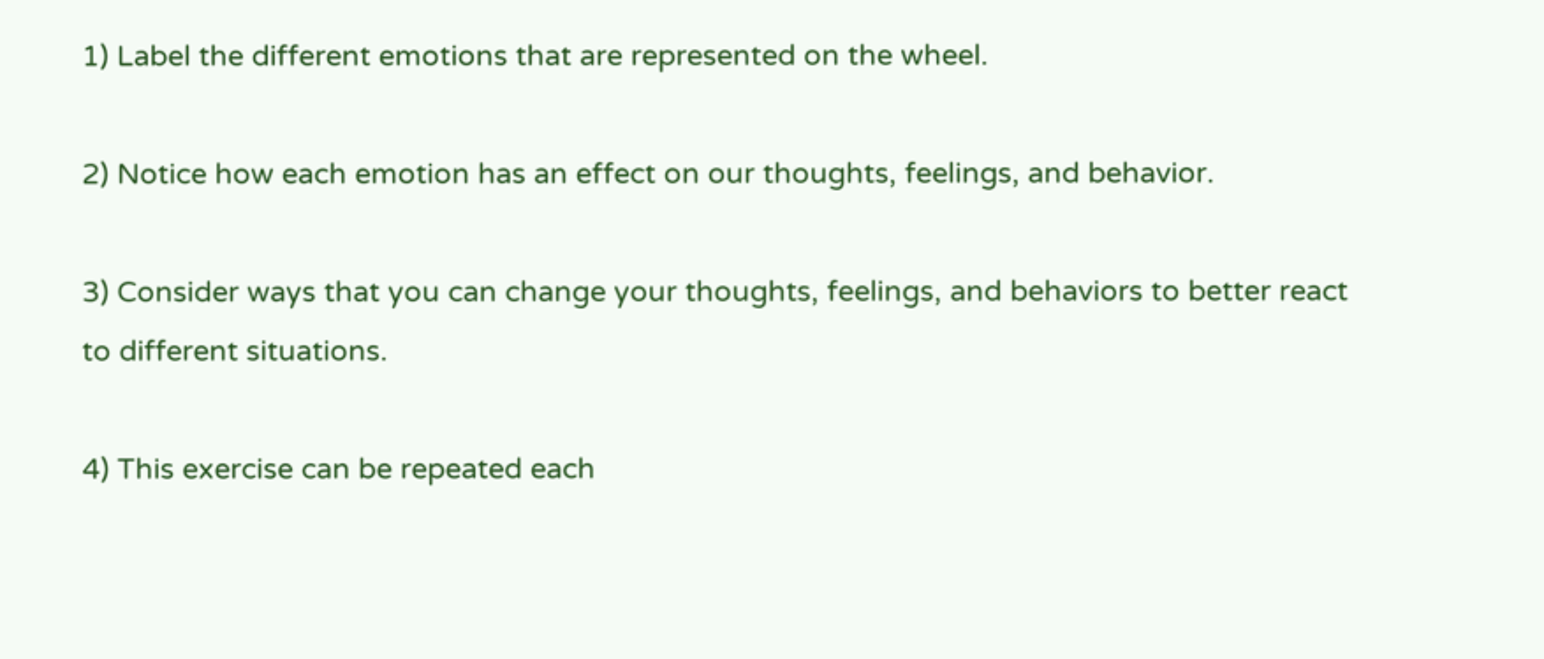1) Label the different emotions that are represented on the wheel.

2) Notice how each emotion has an effect on our thoughts, feelings, and behavior.

3) Consider ways that you can change your thoughts, feelings, and behaviors to better react to different situations.

4) This exercise can be repeated each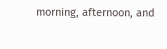morning, afternoon, and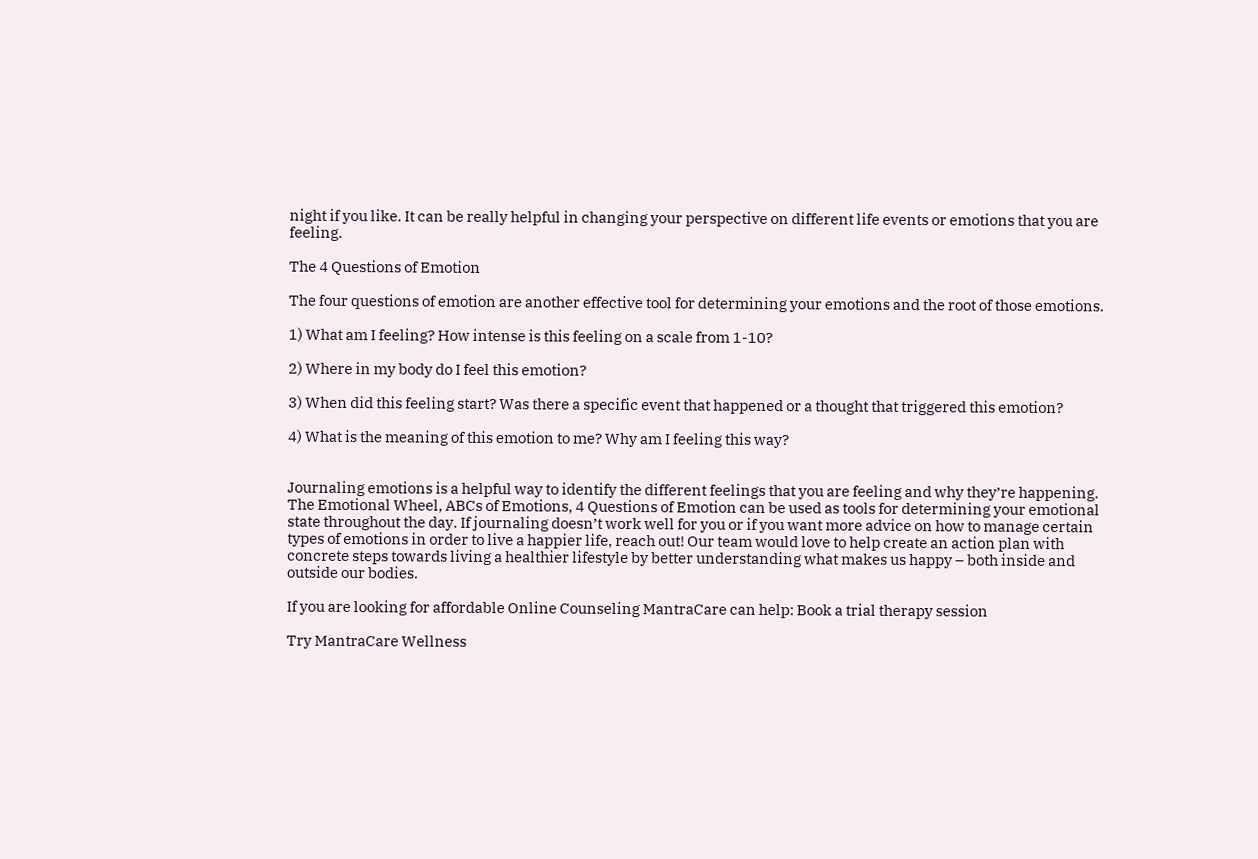night if you like. It can be really helpful in changing your perspective on different life events or emotions that you are feeling.

The 4 Questions of Emotion

The four questions of emotion are another effective tool for determining your emotions and the root of those emotions.

1) What am I feeling? How intense is this feeling on a scale from 1-10?

2) Where in my body do I feel this emotion?

3) When did this feeling start? Was there a specific event that happened or a thought that triggered this emotion?

4) What is the meaning of this emotion to me? Why am I feeling this way?


Journaling emotions is a helpful way to identify the different feelings that you are feeling and why they’re happening. The Emotional Wheel, ABCs of Emotions, 4 Questions of Emotion can be used as tools for determining your emotional state throughout the day. If journaling doesn’t work well for you or if you want more advice on how to manage certain types of emotions in order to live a happier life, reach out! Our team would love to help create an action plan with concrete steps towards living a healthier lifestyle by better understanding what makes us happy – both inside and outside our bodies.

If you are looking for affordable Online Counseling MantraCare can help: Book a trial therapy session

Try MantraCare Wellness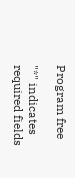Program free

"*" indicates required fields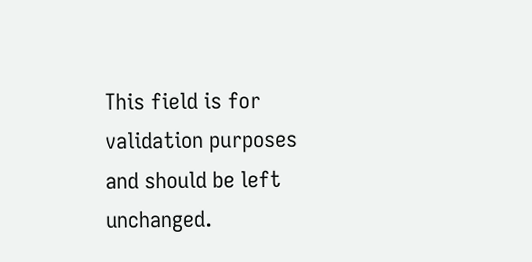This field is for validation purposes and should be left unchanged.